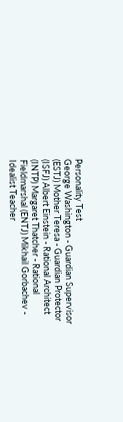Personality Test
George Washington - Guardian Supervisor (ESTJ) Mother Teresa - Guardian Protector (ISFJ) Albert Einstein - Rational Architect (INTP) Margaret Thatcher - Rational Fieldmarshal (ENTJ) Mikhail Gorbachev - Idealist Teacher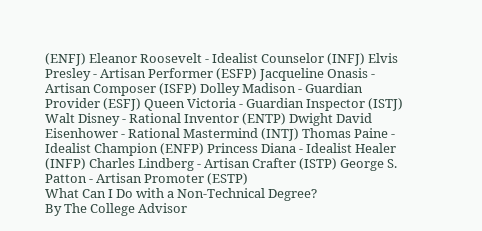(ENFJ) Eleanor Roosevelt - Idealist Counselor (INFJ) Elvis Presley - Artisan Performer (ESFP) Jacqueline Onasis - Artisan Composer (ISFP) Dolley Madison - Guardian Provider (ESFJ) Queen Victoria - Guardian Inspector (ISTJ) Walt Disney - Rational Inventor (ENTP) Dwight David Eisenhower - Rational Mastermind (INTJ) Thomas Paine - Idealist Champion (ENFP) Princess Diana - Idealist Healer (INFP) Charles Lindberg - Artisan Crafter (ISTP) George S. Patton - Artisan Promoter (ESTP)
What Can I Do with a Non-Technical Degree?
By The College Advisor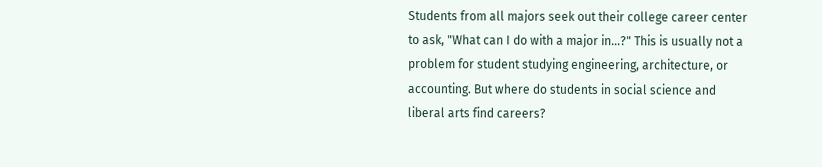Students from all majors seek out their college career center to ask, "What can I do with a major in...?" This is usually not a problem for student studying engineering, architecture, or accounting. But where do students in social science and liberal arts find careers?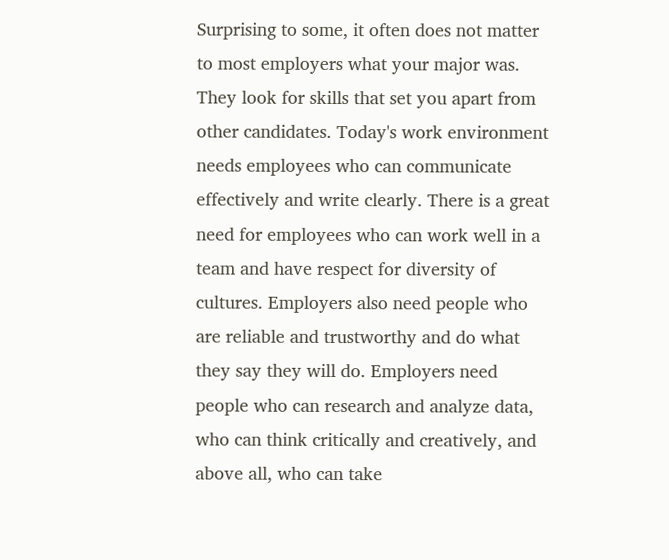Surprising to some, it often does not matter to most employers what your major was. They look for skills that set you apart from other candidates. Today's work environment needs employees who can communicate effectively and write clearly. There is a great need for employees who can work well in a team and have respect for diversity of cultures. Employers also need people who are reliable and trustworthy and do what they say they will do. Employers need people who can research and analyze data, who can think critically and creatively, and above all, who can take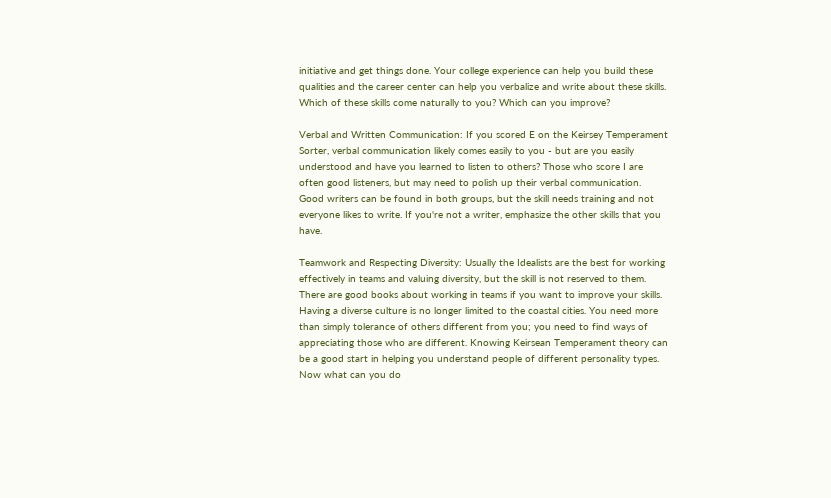initiative and get things done. Your college experience can help you build these qualities and the career center can help you verbalize and write about these skills. Which of these skills come naturally to you? Which can you improve?

Verbal and Written Communication: If you scored E on the Keirsey Temperament Sorter, verbal communication likely comes easily to you - but are you easily understood and have you learned to listen to others? Those who score I are often good listeners, but may need to polish up their verbal communication. Good writers can be found in both groups, but the skill needs training and not everyone likes to write. If you're not a writer, emphasize the other skills that you have.

Teamwork and Respecting Diversity: Usually the Idealists are the best for working effectively in teams and valuing diversity, but the skill is not reserved to them. There are good books about working in teams if you want to improve your skills. Having a diverse culture is no longer limited to the coastal cities. You need more than simply tolerance of others different from you; you need to find ways of appreciating those who are different. Knowing Keirsean Temperament theory can be a good start in helping you understand people of different personality types. Now what can you do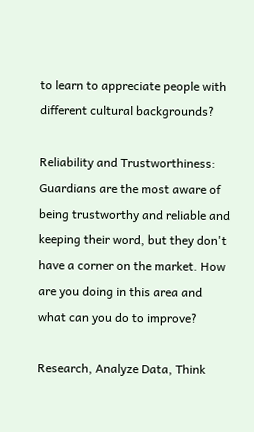to learn to appreciate people with different cultural backgrounds?

Reliability and Trustworthiness: Guardians are the most aware of being trustworthy and reliable and keeping their word, but they don't have a corner on the market. How are you doing in this area and what can you do to improve?

Research, Analyze Data, Think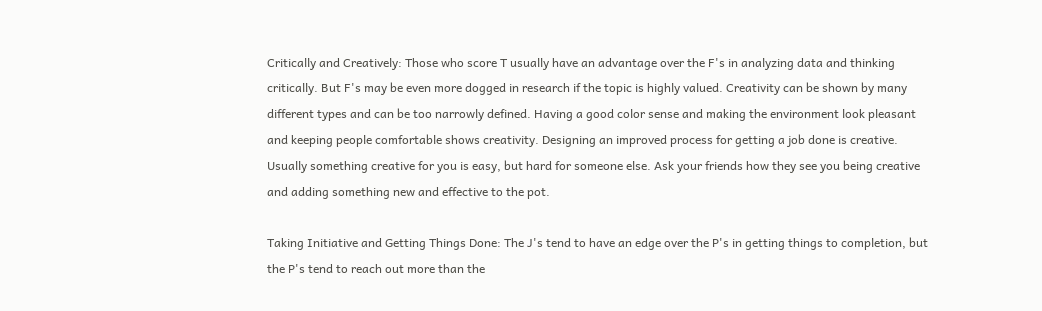Critically and Creatively: Those who score T usually have an advantage over the F's in analyzing data and thinking critically. But F's may be even more dogged in research if the topic is highly valued. Creativity can be shown by many different types and can be too narrowly defined. Having a good color sense and making the environment look pleasant and keeping people comfortable shows creativity. Designing an improved process for getting a job done is creative. Usually something creative for you is easy, but hard for someone else. Ask your friends how they see you being creative and adding something new and effective to the pot.

Taking Initiative and Getting Things Done: The J's tend to have an edge over the P's in getting things to completion, but the P's tend to reach out more than the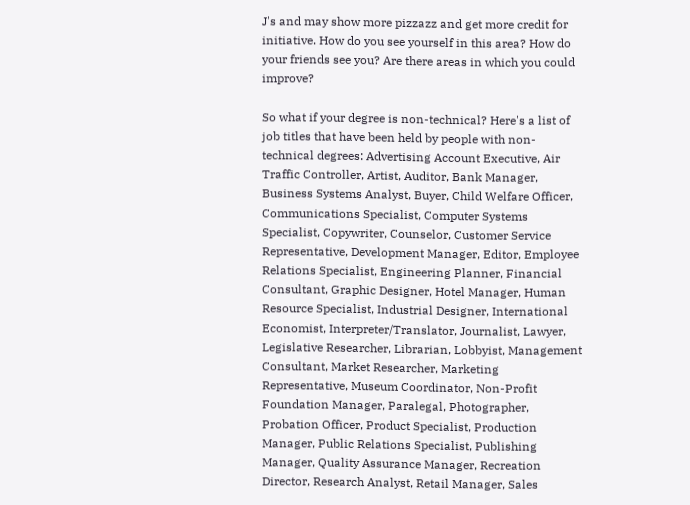J's and may show more pizzazz and get more credit for initiative. How do you see yourself in this area? How do your friends see you? Are there areas in which you could improve?

So what if your degree is non-technical? Here's a list of job titles that have been held by people with non-technical degrees: Advertising Account Executive, Air Traffic Controller, Artist, Auditor, Bank Manager, Business Systems Analyst, Buyer, Child Welfare Officer, Communications Specialist, Computer Systems Specialist, Copywriter, Counselor, Customer Service Representative, Development Manager, Editor, Employee Relations Specialist, Engineering Planner, Financial Consultant, Graphic Designer, Hotel Manager, Human Resource Specialist, Industrial Designer, International Economist, Interpreter/Translator, Journalist, Lawyer, Legislative Researcher, Librarian, Lobbyist, Management Consultant, Market Researcher, Marketing Representative, Museum Coordinator, Non-Profit Foundation Manager, Paralegal, Photographer, Probation Officer, Product Specialist, Production Manager, Public Relations Specialist, Publishing Manager, Quality Assurance Manager, Recreation Director, Research Analyst, Retail Manager, Sales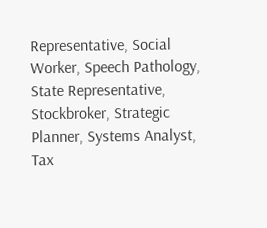Representative, Social Worker, Speech Pathology, State Representative, Stockbroker, Strategic Planner, Systems Analyst, Tax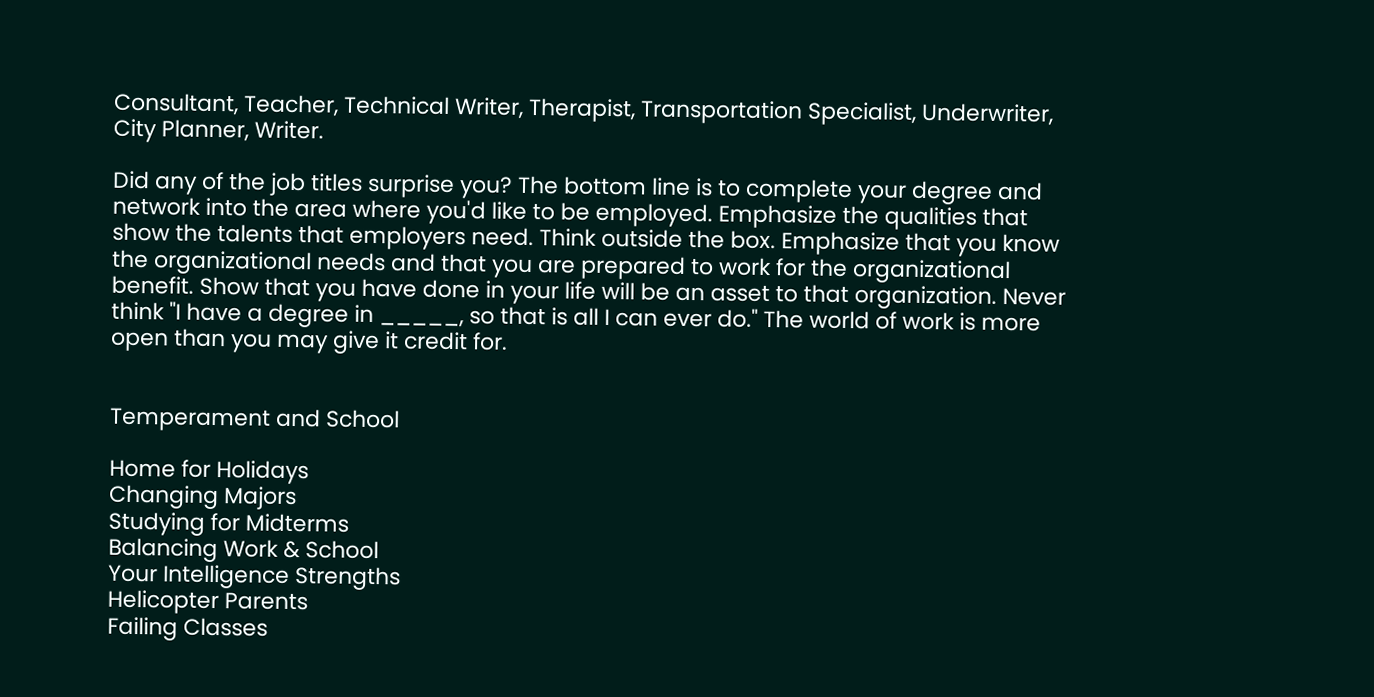Consultant, Teacher, Technical Writer, Therapist, Transportation Specialist, Underwriter, City Planner, Writer.

Did any of the job titles surprise you? The bottom line is to complete your degree and network into the area where you'd like to be employed. Emphasize the qualities that show the talents that employers need. Think outside the box. Emphasize that you know the organizational needs and that you are prepared to work for the organizational benefit. Show that you have done in your life will be an asset to that organization. Never think "I have a degree in _____, so that is all I can ever do." The world of work is more open than you may give it credit for.


Temperament and School

Home for Holidays
Changing Majors
Studying for Midterms
Balancing Work & School
Your Intelligence Strengths
Helicopter Parents
Failing Classes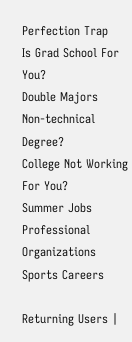Perfection Trap
Is Grad School For You?
Double Majors
Non-technical Degree?
College Not Working For You?
Summer Jobs
Professional Organizations
Sports Careers

Returning Users |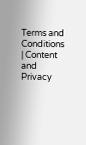Terms and Conditions | Content and Privacy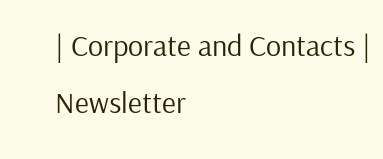| Corporate and Contacts | Newsletter